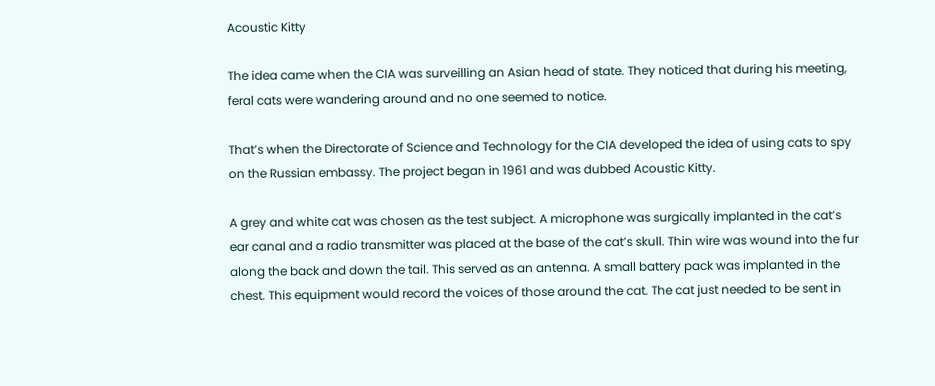Acoustic Kitty

The idea came when the CIA was surveilling an Asian head of state. They noticed that during his meeting, feral cats were wandering around and no one seemed to notice.

That’s when the Directorate of Science and Technology for the CIA developed the idea of using cats to spy on the Russian embassy. The project began in 1961 and was dubbed Acoustic Kitty.

A grey and white cat was chosen as the test subject. A microphone was surgically implanted in the cat’s ear canal and a radio transmitter was placed at the base of the cat’s skull. Thin wire was wound into the fur along the back and down the tail. This served as an antenna. A small battery pack was implanted in the chest. This equipment would record the voices of those around the cat. The cat just needed to be sent in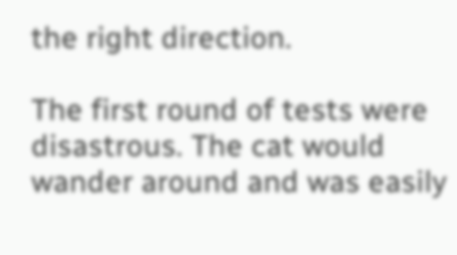the right direction.

The first round of tests were disastrous. The cat would wander around and was easily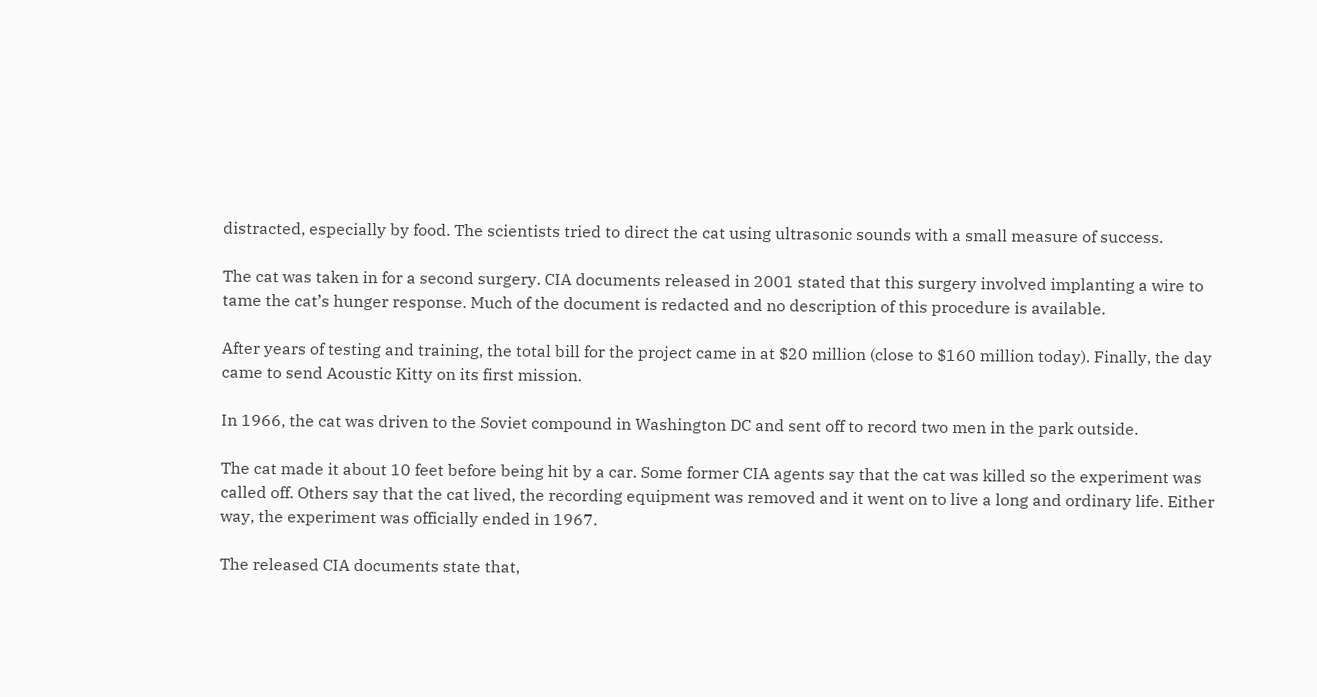distracted, especially by food. The scientists tried to direct the cat using ultrasonic sounds with a small measure of success.

The cat was taken in for a second surgery. CIA documents released in 2001 stated that this surgery involved implanting a wire to tame the cat’s hunger response. Much of the document is redacted and no description of this procedure is available.

After years of testing and training, the total bill for the project came in at $20 million (close to $160 million today). Finally, the day came to send Acoustic Kitty on its first mission.

In 1966, the cat was driven to the Soviet compound in Washington DC and sent off to record two men in the park outside.

The cat made it about 10 feet before being hit by a car. Some former CIA agents say that the cat was killed so the experiment was called off. Others say that the cat lived, the recording equipment was removed and it went on to live a long and ordinary life. Either way, the experiment was officially ended in 1967.

The released CIA documents state that,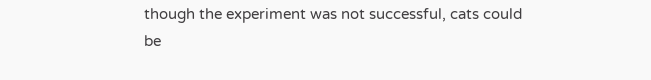though the experiment was not successful, cats could be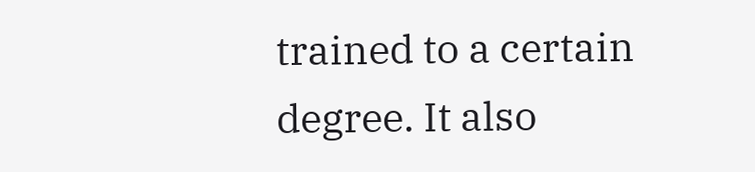trained to a certain degree. It also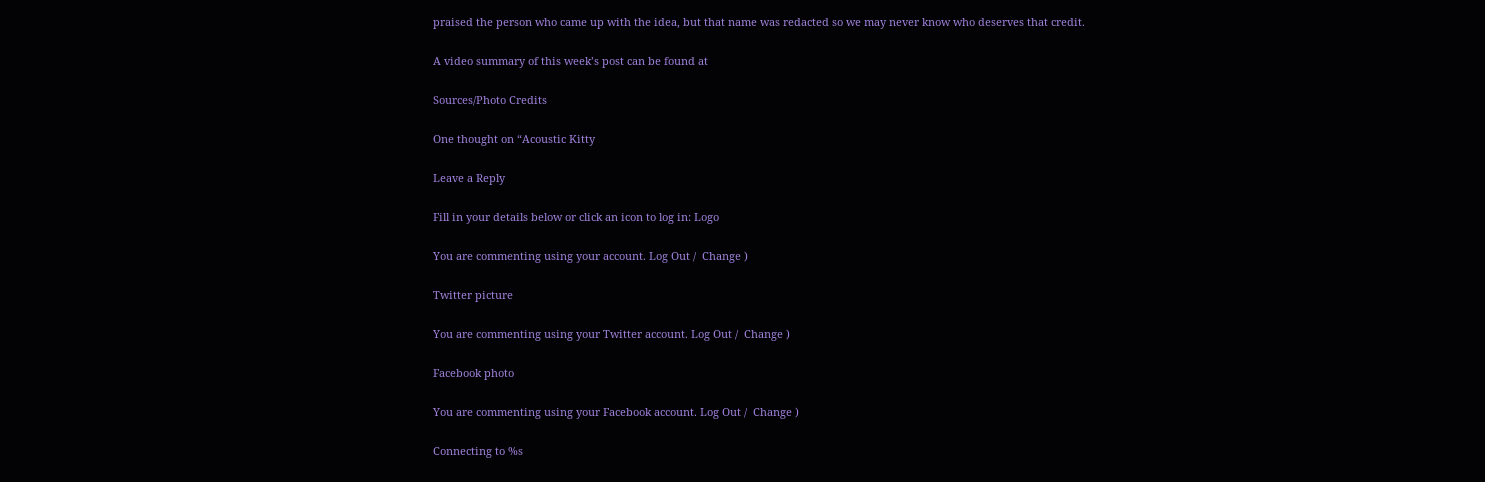praised the person who came up with the idea, but that name was redacted so we may never know who deserves that credit.

A video summary of this week’s post can be found at

Sources/Photo Credits

One thought on “Acoustic Kitty

Leave a Reply

Fill in your details below or click an icon to log in: Logo

You are commenting using your account. Log Out /  Change )

Twitter picture

You are commenting using your Twitter account. Log Out /  Change )

Facebook photo

You are commenting using your Facebook account. Log Out /  Change )

Connecting to %s